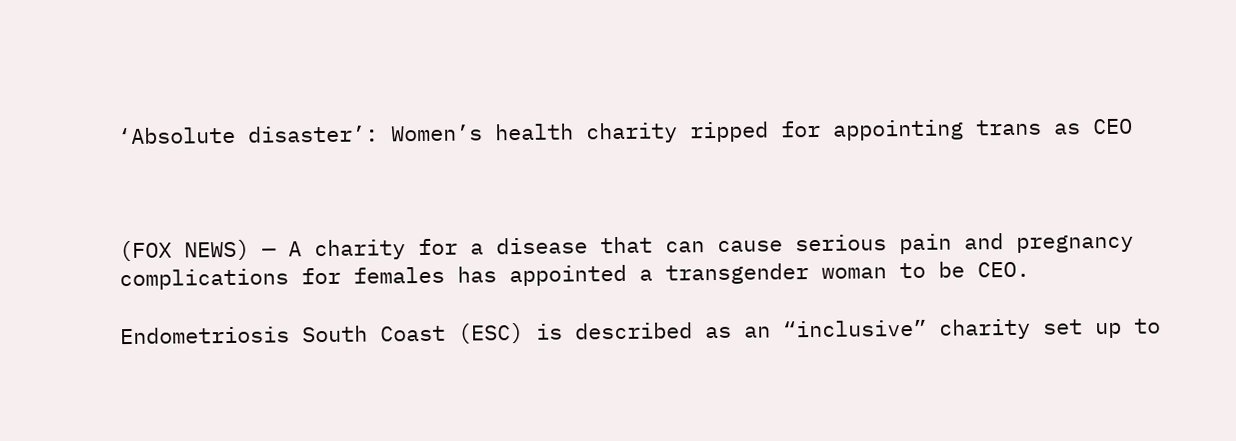‘Absolute disaster’: Women’s health charity ripped for appointing trans as CEO



(FOX NEWS) — A charity for a disease that can cause serious pain and pregnancy complications for females has appointed a transgender woman to be CEO.

Endometriosis South Coast (ESC) is described as an “inclusive” charity set up to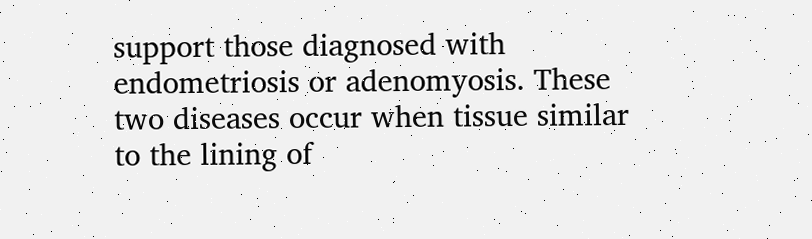support those diagnosed with endometriosis or adenomyosis. These two diseases occur when tissue similar to the lining of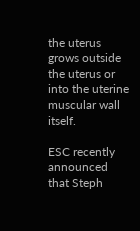the uterus grows outside the uterus or into the uterine muscular wall itself.

ESC recently announced that Steph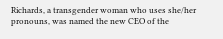Richards, a transgender woman who uses she/her pronouns, was named the new CEO of the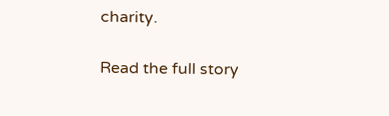charity.

Read the full story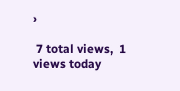›

 7 total views,  1 views today